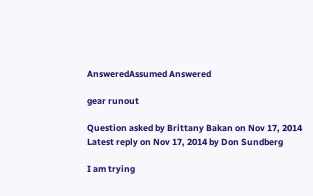AnsweredAssumed Answered

gear runout

Question asked by Brittany Bakan on Nov 17, 2014
Latest reply on Nov 17, 2014 by Don Sundberg

I am trying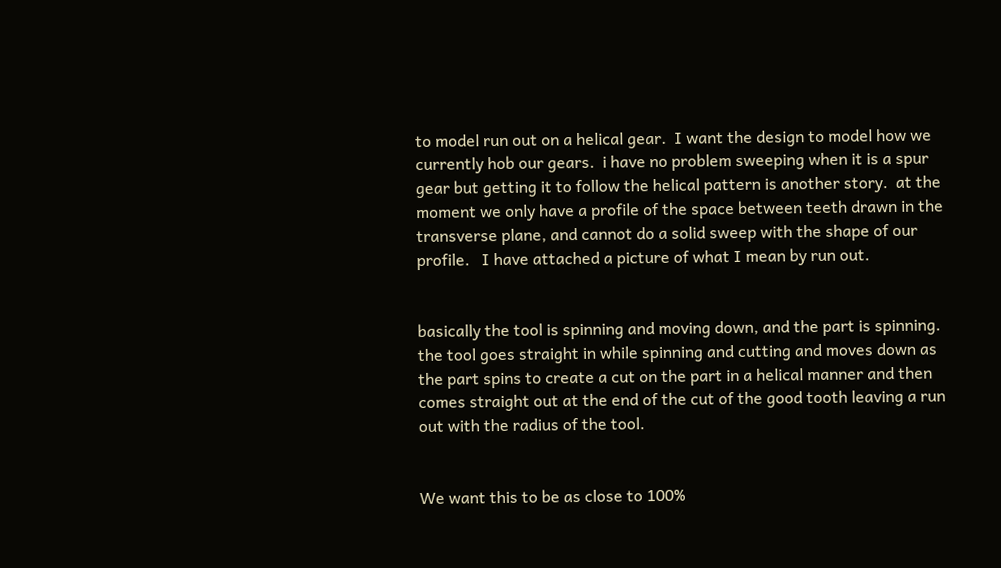to model run out on a helical gear.  I want the design to model how we currently hob our gears.  i have no problem sweeping when it is a spur gear but getting it to follow the helical pattern is another story.  at the moment we only have a profile of the space between teeth drawn in the transverse plane, and cannot do a solid sweep with the shape of our profile.   I have attached a picture of what I mean by run out.


basically the tool is spinning and moving down, and the part is spinning.  the tool goes straight in while spinning and cutting and moves down as the part spins to create a cut on the part in a helical manner and then comes straight out at the end of the cut of the good tooth leaving a run out with the radius of the tool.


We want this to be as close to 100%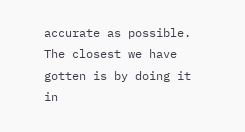accurate as possible.  The closest we have gotten is by doing it in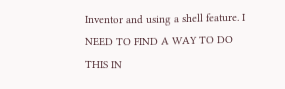Inventor and using a shell feature. I NEED TO FIND A WAY TO DO THIS IN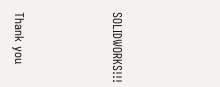SOLIDWORKS!!!





Thank you